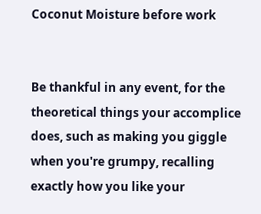Coconut Moisture before work


Be thankful in any event, for the theoretical things your accomplice does, such as making you giggle when you're grumpy, recalling exactly how you like your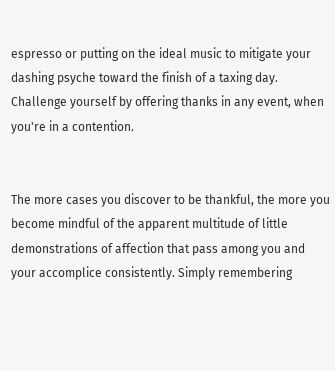espresso or putting on the ideal music to mitigate your dashing psyche toward the finish of a taxing day. Challenge yourself by offering thanks in any event, when you're in a contention.


The more cases you discover to be thankful, the more you become mindful of the apparent multitude of little demonstrations of affection that pass among you and your accomplice consistently. Simply remembering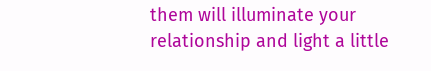them will illuminate your relationship and light a little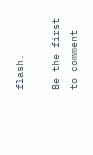flash.

Be the first to comment